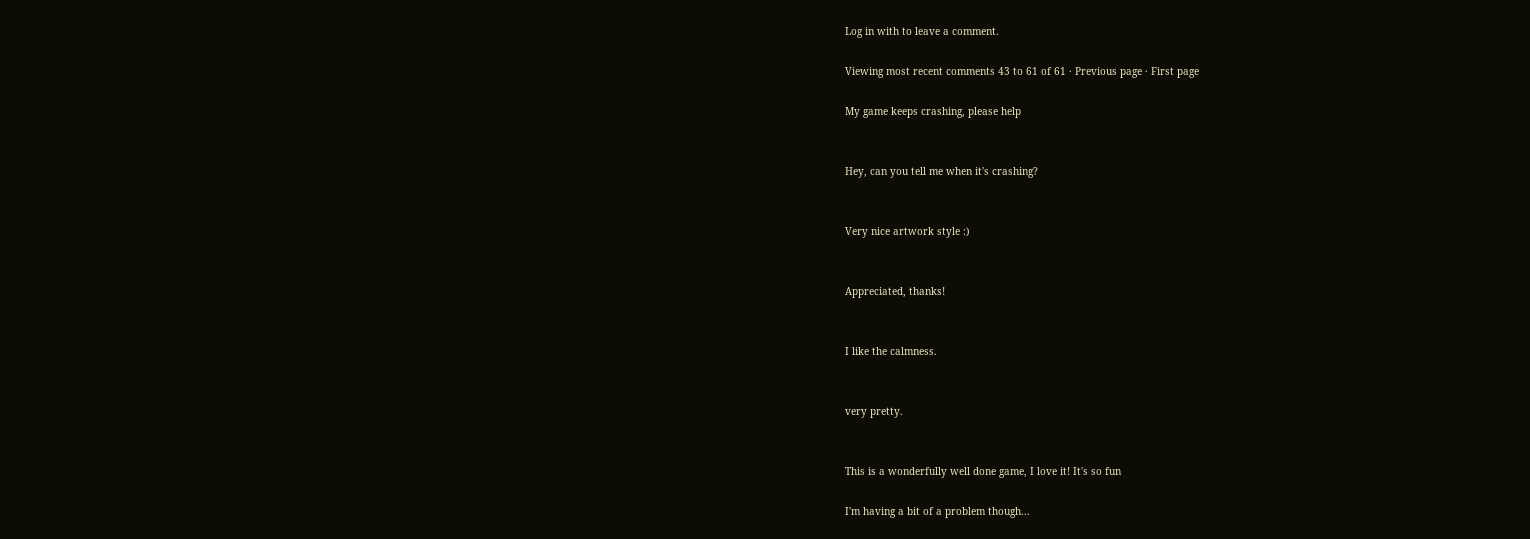Log in with to leave a comment.

Viewing most recent comments 43 to 61 of 61 · Previous page · First page

My game keeps crashing, please help


Hey, can you tell me when it's crashing?


Very nice artwork style :)


Appreciated, thanks!


I like the calmness.


very pretty.


This is a wonderfully well done game, I love it! It's so fun

I'm having a bit of a problem though...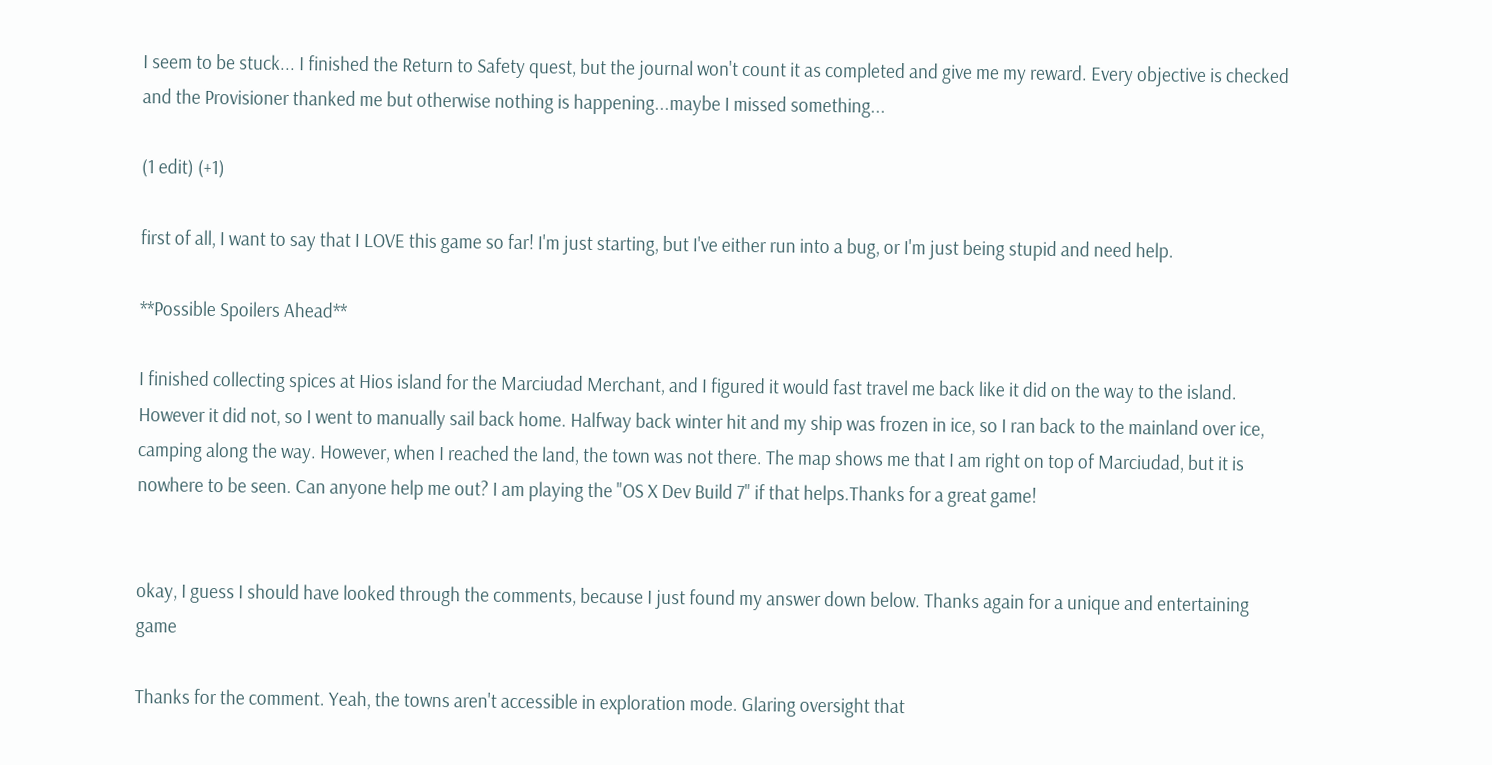I seem to be stuck... I finished the Return to Safety quest, but the journal won't count it as completed and give me my reward. Every objective is checked and the Provisioner thanked me but otherwise nothing is happening...maybe I missed something...

(1 edit) (+1)

first of all, I want to say that I LOVE this game so far! I'm just starting, but I've either run into a bug, or I'm just being stupid and need help.

**Possible Spoilers Ahead**

I finished collecting spices at Hios island for the Marciudad Merchant, and I figured it would fast travel me back like it did on the way to the island. However it did not, so I went to manually sail back home. Halfway back winter hit and my ship was frozen in ice, so I ran back to the mainland over ice, camping along the way. However, when I reached the land, the town was not there. The map shows me that I am right on top of Marciudad, but it is nowhere to be seen. Can anyone help me out? I am playing the "OS X Dev Build 7" if that helps.Thanks for a great game!


okay, I guess I should have looked through the comments, because I just found my answer down below. Thanks again for a unique and entertaining game

Thanks for the comment. Yeah, the towns aren't accessible in exploration mode. Glaring oversight that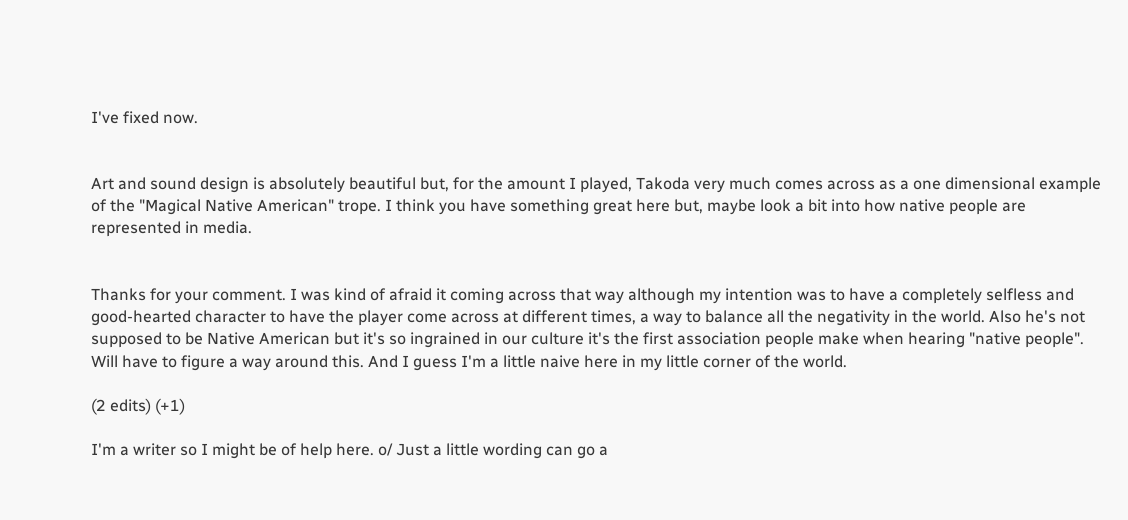I've fixed now.


Art and sound design is absolutely beautiful but, for the amount I played, Takoda very much comes across as a one dimensional example of the "Magical Native American" trope. I think you have something great here but, maybe look a bit into how native people are represented in media.


Thanks for your comment. I was kind of afraid it coming across that way although my intention was to have a completely selfless and good-hearted character to have the player come across at different times, a way to balance all the negativity in the world. Also he's not supposed to be Native American but it's so ingrained in our culture it's the first association people make when hearing "native people". Will have to figure a way around this. And I guess I'm a little naive here in my little corner of the world.

(2 edits) (+1)

I'm a writer so I might be of help here. o/ Just a little wording can go a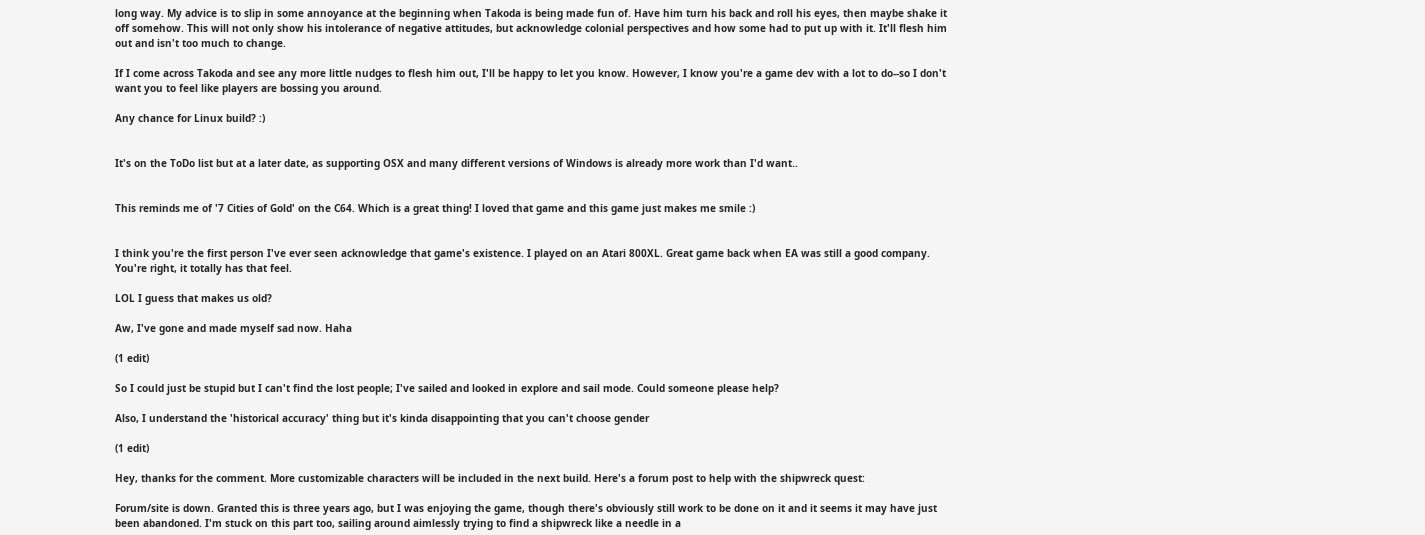long way. My advice is to slip in some annoyance at the beginning when Takoda is being made fun of. Have him turn his back and roll his eyes, then maybe shake it off somehow. This will not only show his intolerance of negative attitudes, but acknowledge colonial perspectives and how some had to put up with it. It'll flesh him out and isn't too much to change.

If I come across Takoda and see any more little nudges to flesh him out, I'll be happy to let you know. However, I know you're a game dev with a lot to do--so I don't want you to feel like players are bossing you around.

Any chance for Linux build? :)


It's on the ToDo list but at a later date, as supporting OSX and many different versions of Windows is already more work than I'd want..


This reminds me of '7 Cities of Gold' on the C64. Which is a great thing! I loved that game and this game just makes me smile :)


I think you're the first person I've ever seen acknowledge that game's existence. I played on an Atari 800XL. Great game back when EA was still a good company. You're right, it totally has that feel.

LOL I guess that makes us old?

Aw, I've gone and made myself sad now. Haha

(1 edit)

So I could just be stupid but I can't find the lost people; I've sailed and looked in explore and sail mode. Could someone please help?

Also, I understand the 'historical accuracy' thing but it's kinda disappointing that you can't choose gender

(1 edit)

Hey, thanks for the comment. More customizable characters will be included in the next build. Here's a forum post to help with the shipwreck quest:

Forum/site is down. Granted this is three years ago, but I was enjoying the game, though there's obviously still work to be done on it and it seems it may have just been abandoned. I'm stuck on this part too, sailing around aimlessly trying to find a shipwreck like a needle in a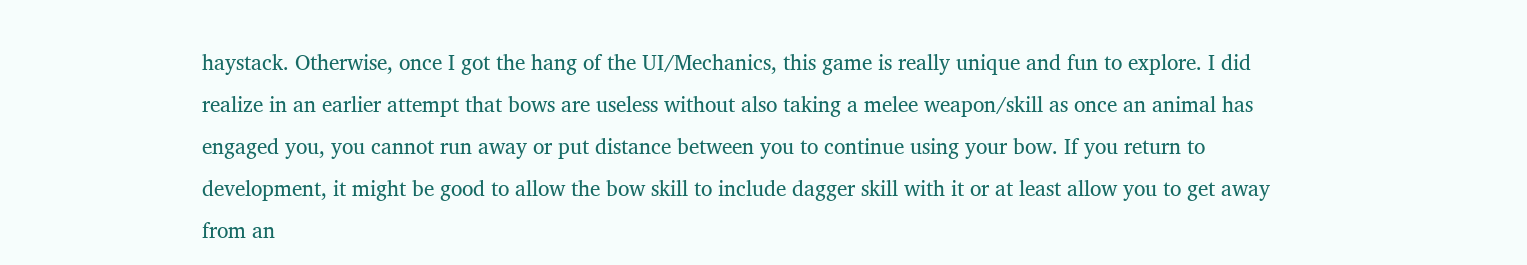haystack. Otherwise, once I got the hang of the UI/Mechanics, this game is really unique and fun to explore. I did realize in an earlier attempt that bows are useless without also taking a melee weapon/skill as once an animal has engaged you, you cannot run away or put distance between you to continue using your bow. If you return to development, it might be good to allow the bow skill to include dagger skill with it or at least allow you to get away from an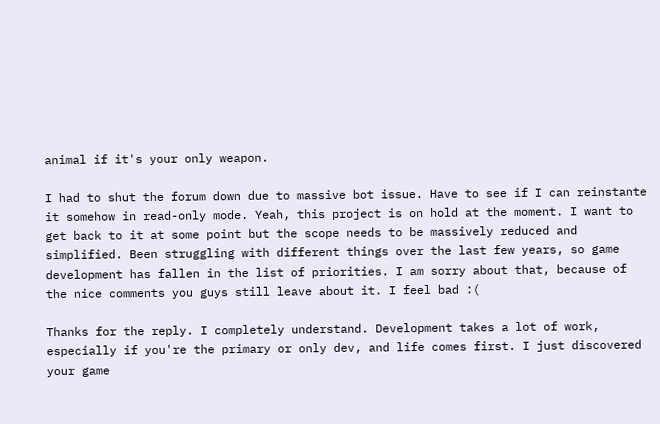animal if it's your only weapon.

I had to shut the forum down due to massive bot issue. Have to see if I can reinstante it somehow in read-only mode. Yeah, this project is on hold at the moment. I want to get back to it at some point but the scope needs to be massively reduced and simplified. Been struggling with different things over the last few years, so game development has fallen in the list of priorities. I am sorry about that, because of the nice comments you guys still leave about it. I feel bad :(

Thanks for the reply. I completely understand. Development takes a lot of work, especially if you're the primary or only dev, and life comes first. I just discovered your game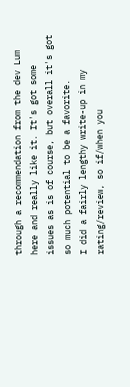through a recommendation from the dev Lum here and really like it. It's got some issues as is of course, but overall it's got so much potential to be a favorite.
I did a fairly lengthy write-up in my rating/review, so if/when you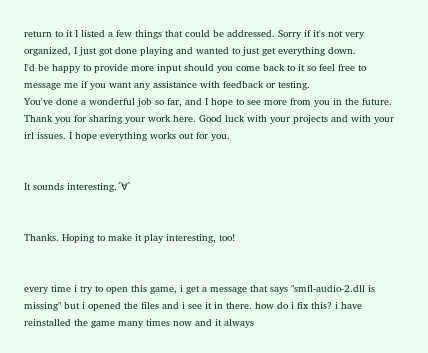return to it I listed a few things that could be addressed. Sorry if it's not very organized, I just got done playing and wanted to just get everything down.
I'd be happy to provide more input should you come back to it so feel free to message me if you want any assistance with feedback or testing.
You've done a wonderful job so far, and I hope to see more from you in the future. Thank you for sharing your work here. Good luck with your projects and with your irl issues. I hope everything works out for you.


It sounds interesting.´∀`


Thanks. Hoping to make it play interesting, too!


every time i try to open this game, i get a message that says "smfl-audio-2.dll is missing" but i opened the files and i see it in there. how do i fix this? i have reinstalled the game many times now and it always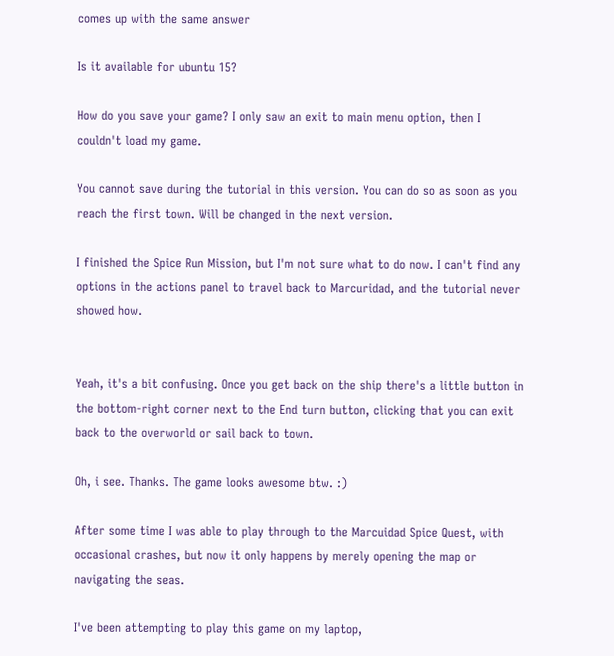comes up with the same answer

Is it available for ubuntu 15?

How do you save your game? I only saw an exit to main menu option, then I couldn't load my game.

You cannot save during the tutorial in this version. You can do so as soon as you reach the first town. Will be changed in the next version.

I finished the Spice Run Mission, but I'm not sure what to do now. I can't find any options in the actions panel to travel back to Marcuridad, and the tutorial never showed how.


Yeah, it's a bit confusing. Once you get back on the ship there's a little button in the bottom-right corner next to the End turn button, clicking that you can exit back to the overworld or sail back to town.

Oh, i see. Thanks. The game looks awesome btw. :)

After some time I was able to play through to the Marcuidad Spice Quest, with occasional crashes, but now it only happens by merely opening the map or navigating the seas.

I've been attempting to play this game on my laptop,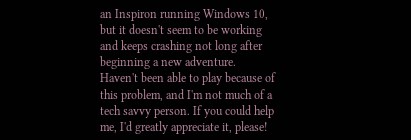an Inspiron running Windows 10, but it doesn't seem to be working and keeps crashing not long after beginning a new adventure. Haven't been able to play because of this problem, and I'm not much of a tech savvy person. If you could help me, I'd greatly appreciate it, please!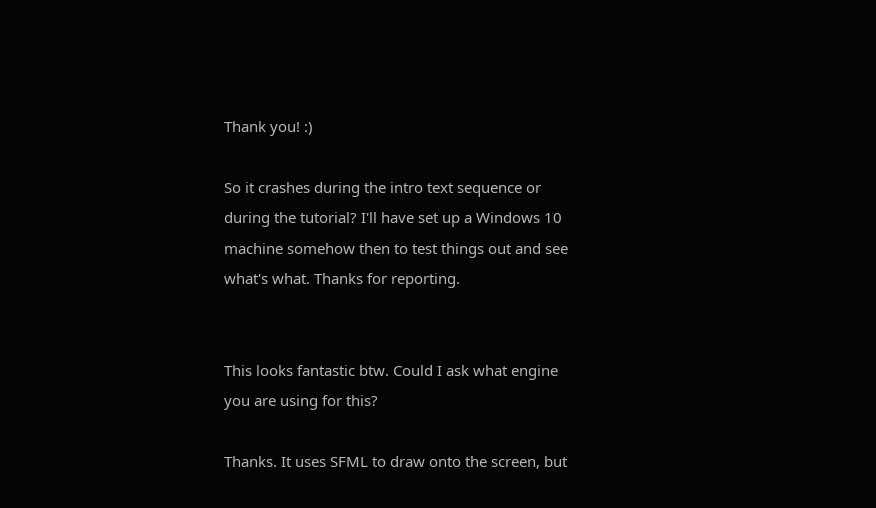Thank you! :)

So it crashes during the intro text sequence or during the tutorial? I'll have set up a Windows 10 machine somehow then to test things out and see what's what. Thanks for reporting.


This looks fantastic btw. Could I ask what engine you are using for this?

Thanks. It uses SFML to draw onto the screen, but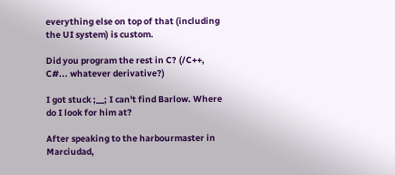everything else on top of that (including the UI system) is custom.

Did you program the rest in C? (/C++, C#... whatever derivative?)

I got stuck ;__; I can't find Barlow. Where do I look for him at?

After speaking to the harbourmaster in Marciudad,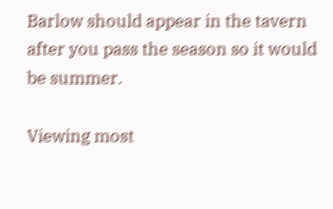Barlow should appear in the tavern after you pass the season so it would be summer.

Viewing most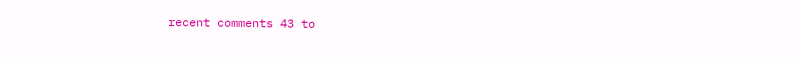recent comments 43 to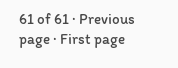61 of 61 · Previous page · First page